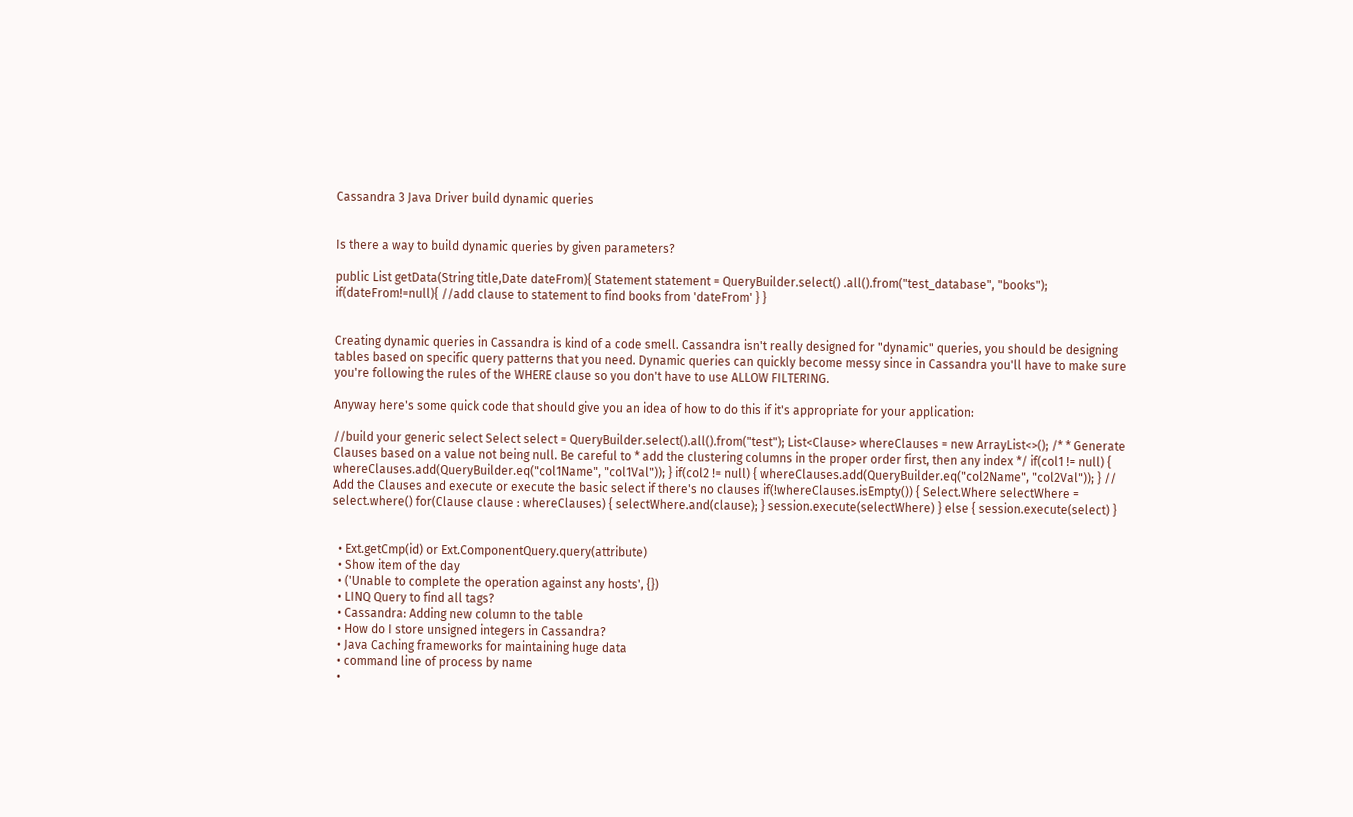Cassandra 3 Java Driver build dynamic queries


Is there a way to build dynamic queries by given parameters?

public List getData(String title,Date dateFrom){ Statement statement = QueryBuilder.select() .all().from("test_database", "books"); if(dateFrom!=null){ //add clause to statement to find books from 'dateFrom' } }


Creating dynamic queries in Cassandra is kind of a code smell. Cassandra isn't really designed for "dynamic" queries, you should be designing tables based on specific query patterns that you need. Dynamic queries can quickly become messy since in Cassandra you'll have to make sure you're following the rules of the WHERE clause so you don't have to use ALLOW FILTERING.

Anyway here's some quick code that should give you an idea of how to do this if it's appropriate for your application:

//build your generic select Select select = QueryBuilder.select().all().from("test"); List<Clause> whereClauses = new ArrayList<>(); /* * Generate Clauses based on a value not being null. Be careful to * add the clustering columns in the proper order first, then any index */ if(col1 != null) { whereClauses.add(QueryBuilder.eq("col1Name", "col1Val")); } if(col2 != null) { whereClauses.add(QueryBuilder.eq("col2Name", "col2Val")); } // Add the Clauses and execute or execute the basic select if there's no clauses if(!whereClauses.isEmpty()) { Select.Where selectWhere = select.where() for(Clause clause : whereClauses) { selectWhere.and(clause); } session.execute(selectWhere) } else { session.execute(select) }


  • Ext.getCmp(id) or Ext.ComponentQuery.query(attribute)
  • Show item of the day
  • ('Unable to complete the operation against any hosts', {})
  • LINQ Query to find all tags?
  • Cassandra: Adding new column to the table
  • How do I store unsigned integers in Cassandra?
  • Java Caching frameworks for maintaining huge data
  • command line of process by name
  •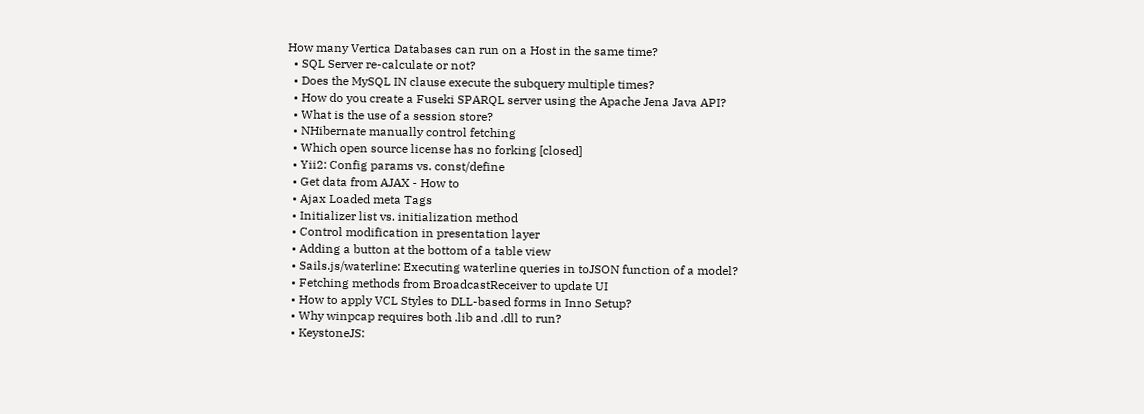How many Vertica Databases can run on a Host in the same time?
  • SQL Server re-calculate or not?
  • Does the MySQL IN clause execute the subquery multiple times?
  • How do you create a Fuseki SPARQL server using the Apache Jena Java API?
  • What is the use of a session store?
  • NHibernate manually control fetching
  • Which open source license has no forking [closed]
  • Yii2: Config params vs. const/define
  • Get data from AJAX - How to
  • Ajax Loaded meta Tags
  • Initializer list vs. initialization method
  • Control modification in presentation layer
  • Adding a button at the bottom of a table view
  • Sails.js/waterline: Executing waterline queries in toJSON function of a model?
  • Fetching methods from BroadcastReceiver to update UI
  • How to apply VCL Styles to DLL-based forms in Inno Setup?
  • Why winpcap requires both .lib and .dll to run?
  • KeystoneJS: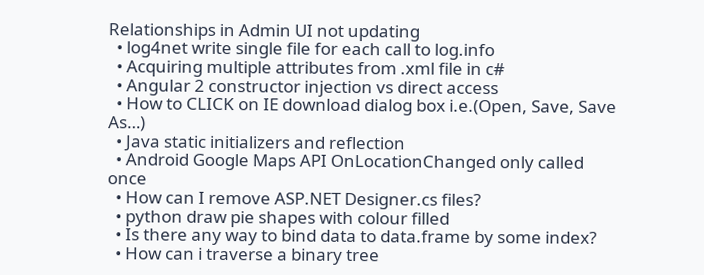Relationships in Admin UI not updating
  • log4net write single file for each call to log.info
  • Acquiring multiple attributes from .xml file in c#
  • Angular 2 constructor injection vs direct access
  • How to CLICK on IE download dialog box i.e.(Open, Save, Save As…)
  • Java static initializers and reflection
  • Android Google Maps API OnLocationChanged only called once
  • How can I remove ASP.NET Designer.cs files?
  • python draw pie shapes with colour filled
  • Is there any way to bind data to data.frame by some index?
  • How can i traverse a binary tree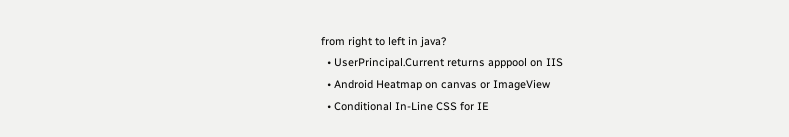from right to left in java?
  • UserPrincipal.Current returns apppool on IIS
  • Android Heatmap on canvas or ImageView
  • Conditional In-Line CSS for IE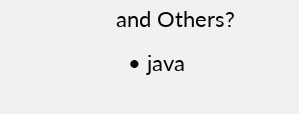and Others?
  • java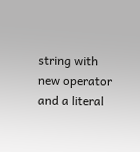string with new operator and a literal